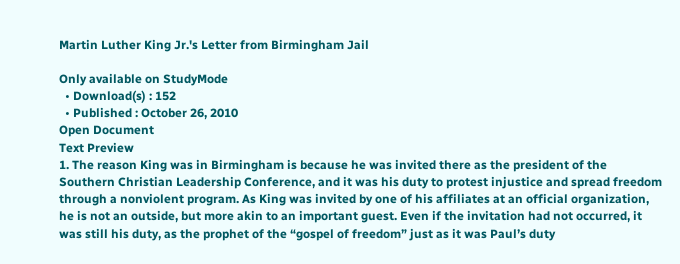Martin Luther King Jr.'s Letter from Birmingham Jail

Only available on StudyMode
  • Download(s) : 152
  • Published : October 26, 2010
Open Document
Text Preview
1. The reason King was in Birmingham is because he was invited there as the president of the Southern Christian Leadership Conference, and it was his duty to protest injustice and spread freedom through a nonviolent program. As King was invited by one of his affiliates at an official organization, he is not an outside, but more akin to an important guest. Even if the invitation had not occurred, it was still his duty, as the prophet of the “gospel of freedom” just as it was Paul’s duty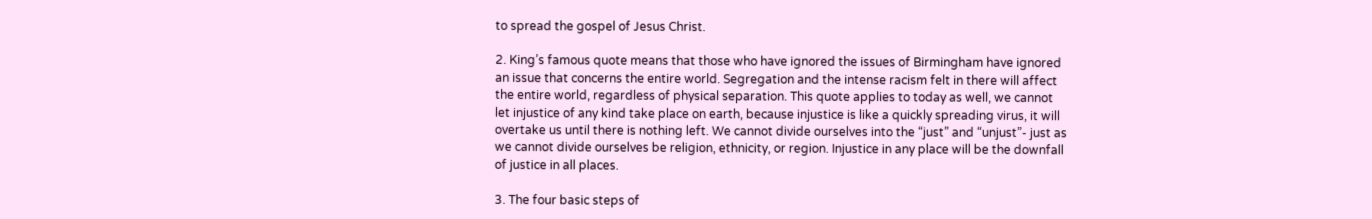to spread the gospel of Jesus Christ.

2. King’s famous quote means that those who have ignored the issues of Birmingham have ignored an issue that concerns the entire world. Segregation and the intense racism felt in there will affect the entire world, regardless of physical separation. This quote applies to today as well, we cannot let injustice of any kind take place on earth, because injustice is like a quickly spreading virus, it will overtake us until there is nothing left. We cannot divide ourselves into the “just” and “unjust”- just as we cannot divide ourselves be religion, ethnicity, or region. Injustice in any place will be the downfall of justice in all places.

3. The four basic steps of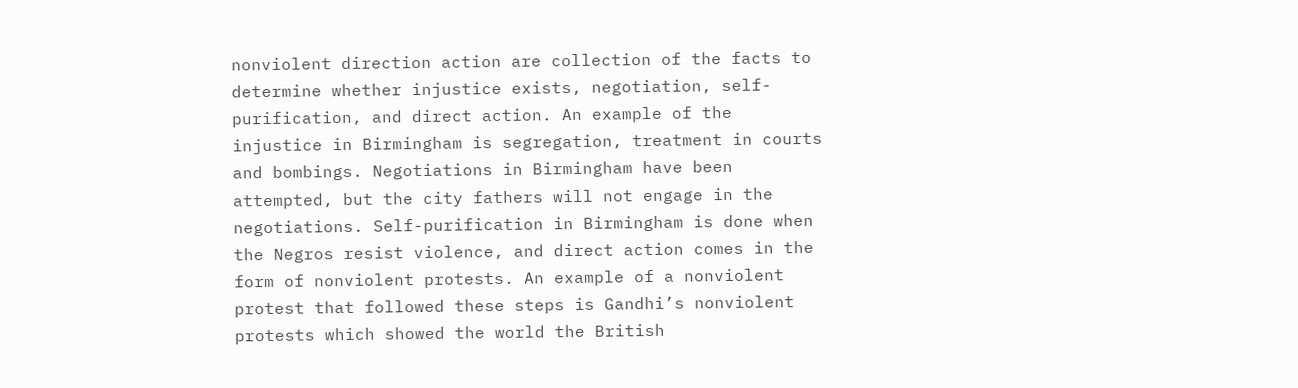nonviolent direction action are collection of the facts to determine whether injustice exists, negotiation, self-purification, and direct action. An example of the injustice in Birmingham is segregation, treatment in courts and bombings. Negotiations in Birmingham have been attempted, but the city fathers will not engage in the negotiations. Self-purification in Birmingham is done when the Negros resist violence, and direct action comes in the form of nonviolent protests. An example of a nonviolent protest that followed these steps is Gandhi’s nonviolent protests which showed the world the British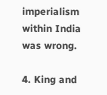imperialism within India was wrong.

4. King and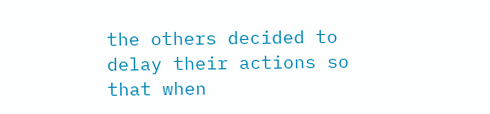the others decided to delay their actions so that when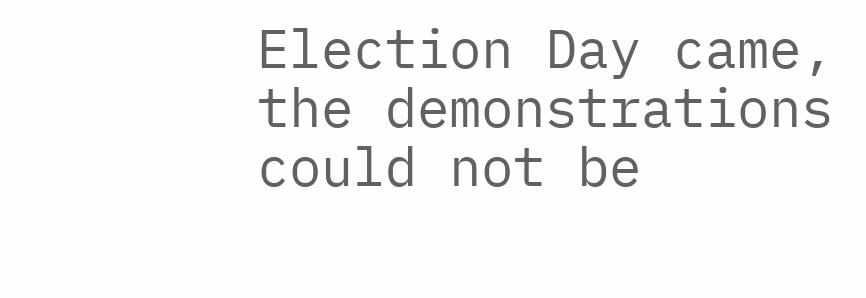Election Day came, the demonstrations could not be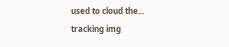used to cloud the...
tracking img